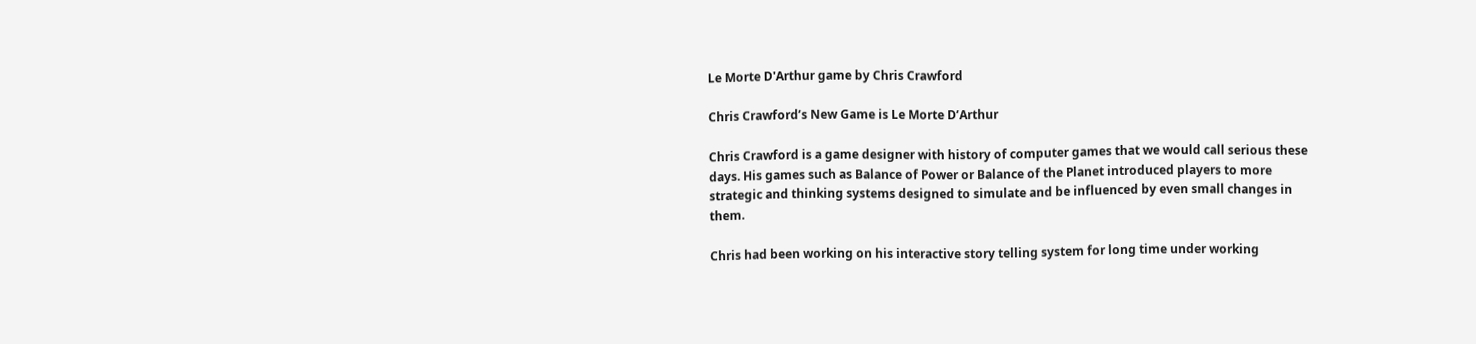Le Morte D'Arthur game by Chris Crawford

Chris Crawford’s New Game is Le Morte D’Arthur

Chris Crawford is a game designer with history of computer games that we would call serious these days. His games such as Balance of Power or Balance of the Planet introduced players to more strategic and thinking systems designed to simulate and be influenced by even small changes in them.

Chris had been working on his interactive story telling system for long time under working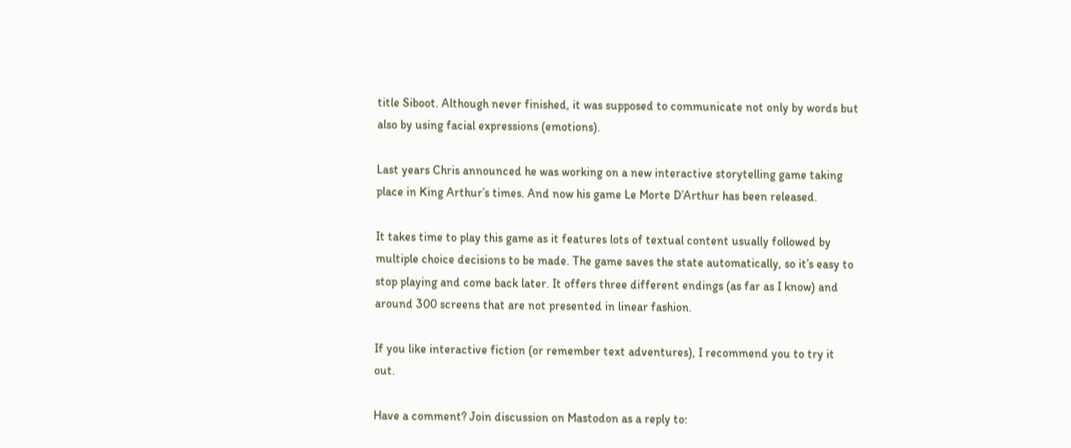title Siboot. Although never finished, it was supposed to communicate not only by words but also by using facial expressions (emotions).

Last years Chris announced he was working on a new interactive storytelling game taking place in King Arthur’s times. And now his game Le Morte D’Arthur has been released.

It takes time to play this game as it features lots of textual content usually followed by multiple choice decisions to be made. The game saves the state automatically, so it’s easy to stop playing and come back later. It offers three different endings (as far as I know) and around 300 screens that are not presented in linear fashion.

If you like interactive fiction (or remember text adventures), I recommend you to try it out.

Have a comment? Join discussion on Mastodon as a reply to: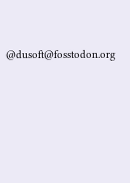@dusoft@fosstodon.org